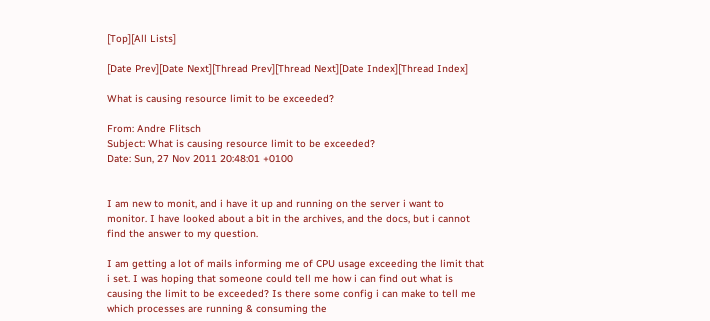[Top][All Lists]

[Date Prev][Date Next][Thread Prev][Thread Next][Date Index][Thread Index]

What is causing resource limit to be exceeded?

From: Andre Flitsch
Subject: What is causing resource limit to be exceeded?
Date: Sun, 27 Nov 2011 20:48:01 +0100


I am new to monit, and i have it up and running on the server i want to
monitor. I have looked about a bit in the archives, and the docs, but i cannot
find the answer to my question.

I am getting a lot of mails informing me of CPU usage exceeding the limit that
i set. I was hoping that someone could tell me how i can find out what is
causing the limit to be exceeded? Is there some config i can make to tell me
which processes are running & consuming the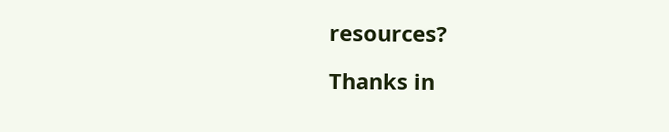resources?

Thanks in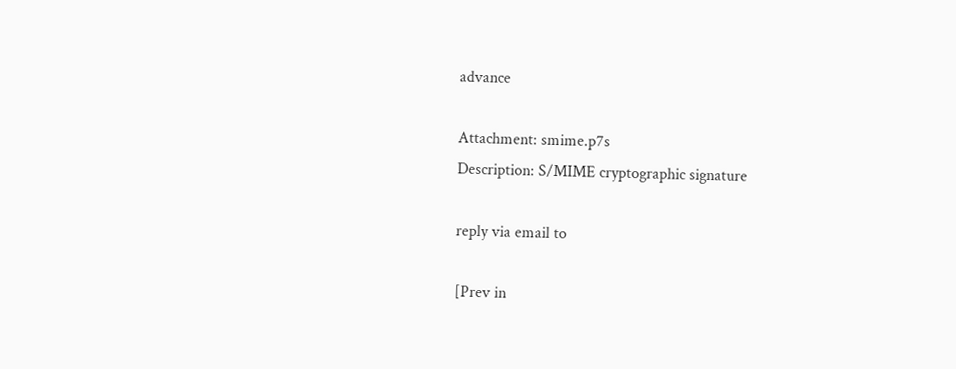advance

Attachment: smime.p7s
Description: S/MIME cryptographic signature

reply via email to

[Prev in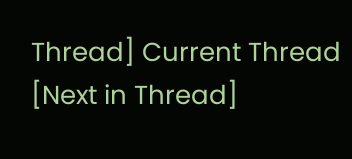Thread] Current Thread [Next in Thread]